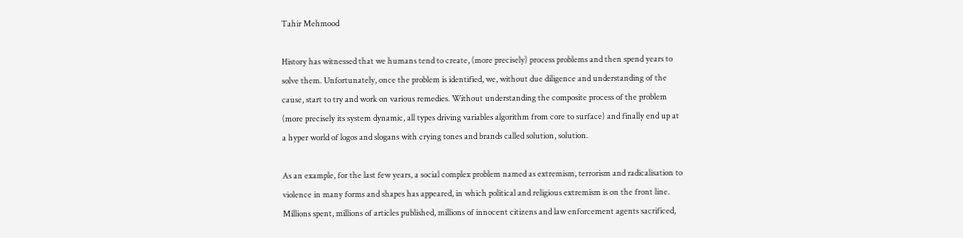Tahir Mehmood

History has witnessed that we humans tend to create, (more precisely) process problems and then spend years to solve them. Unfortunately, once the problem is identified, we, without due diligence and understanding of the cause, start to try and work on various remedies. Without understanding the composite process of the problem (more precisely its system dynamic, all types driving variables algorithm from core to surface) and finally end up at a hyper world of logos and slogans with crying tones and brands called solution, solution.

As an example, for the last few years, a social complex problem named as extremism, terrorism and radicalisation to violence in many forms and shapes has appeared, in which political and religious extremism is on the front line. Millions spent, millions of articles published, millions of innocent citizens and law enforcement agents sacrificed,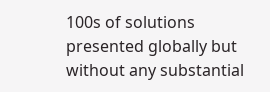100s of solutions presented globally but without any substantial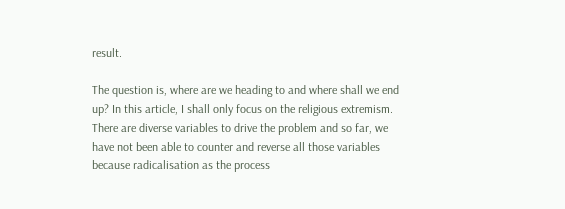result.

The question is, where are we heading to and where shall we end up? In this article, I shall only focus on the religious extremism. There are diverse variables to drive the problem and so far, we have not been able to counter and reverse all those variables because radicalisation as the process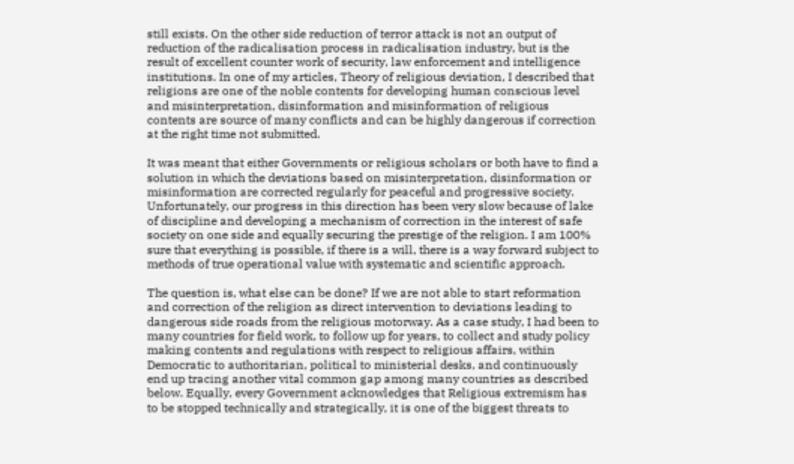still exists. On the other side reduction of terror attack is not an output of reduction of the radicalisation process in radicalisation industry, but is the result of excellent counter work of security, law enforcement and intelligence institutions. In one of my articles, Theory of religious deviation, I described that religions are one of the noble contents for developing human conscious level and misinterpretation, disinformation and misinformation of religious contents are source of many conflicts and can be highly dangerous if correction at the right time not submitted.

It was meant that either Governments or religious scholars or both have to find a solution in which the deviations based on misinterpretation, disinformation or misinformation are corrected regularly for peaceful and progressive society. Unfortunately, our progress in this direction has been very slow because of lake of discipline and developing a mechanism of correction in the interest of safe society on one side and equally securing the prestige of the religion. I am 100% sure that everything is possible, if there is a will, there is a way forward subject to methods of true operational value with systematic and scientific approach.

The question is, what else can be done? If we are not able to start reformation and correction of the religion as direct intervention to deviations leading to dangerous side roads from the religious motorway. As a case study, I had been to many countries for field work, to follow up for years, to collect and study policy making contents and regulations with respect to religious affairs, within Democratic to authoritarian, political to ministerial desks, and continuously end up tracing another vital common gap among many countries as described below. Equally, every Government acknowledges that Religious extremism has to be stopped technically and strategically, it is one of the biggest threats to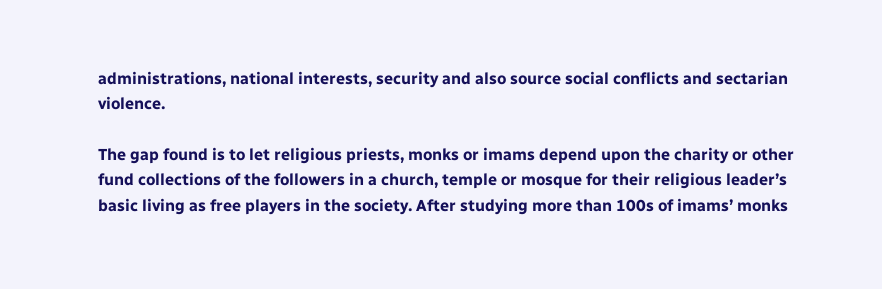administrations, national interests, security and also source social conflicts and sectarian violence.

The gap found is to let religious priests, monks or imams depend upon the charity or other fund collections of the followers in a church, temple or mosque for their religious leader’s basic living as free players in the society. After studying more than 100s of imams’ monks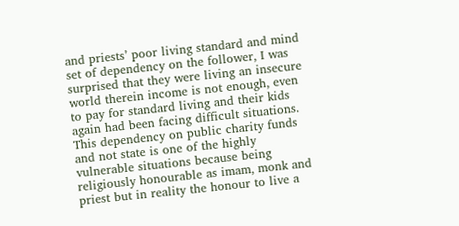and priests’ poor living standard and mind set of dependency on the follower, I was surprised that they were living an insecure world therein income is not enough, even to pay for standard living and their kids again had been facing difficult situations. This dependency on public charity funds and not state is one of the highly vulnerable situations because being religiously honourable as imam, monk and priest but in reality the honour to live a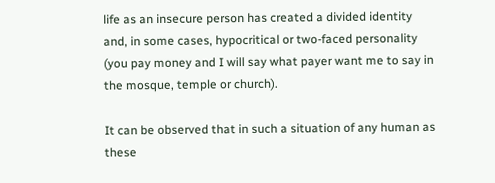life as an insecure person has created a divided identity and, in some cases, hypocritical or two-faced personality (you pay money and I will say what payer want me to say in the mosque, temple or church).

It can be observed that in such a situation of any human as these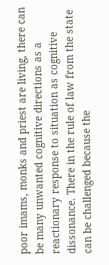poor imams, monks and priest are living, there can be many unwanted cognitive directions as a reactionary response to situation as cognitive dissonance. There in the rule of law from the state can be challenged because the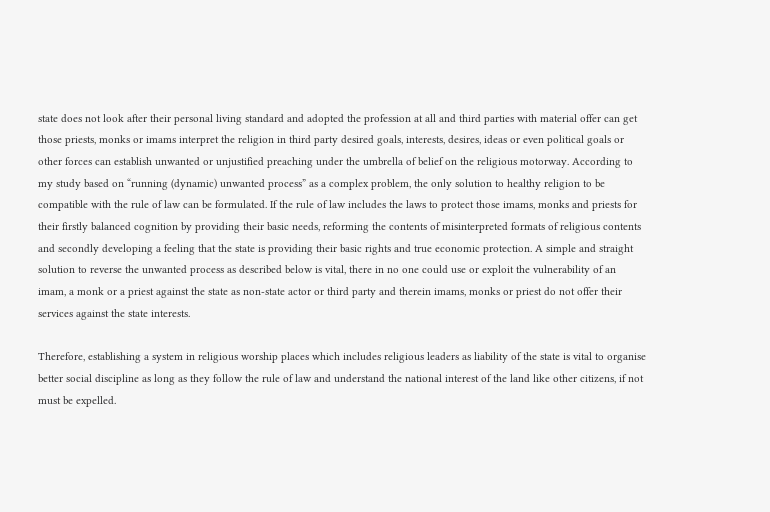state does not look after their personal living standard and adopted the profession at all and third parties with material offer can get those priests, monks or imams interpret the religion in third party desired goals, interests, desires, ideas or even political goals or other forces can establish unwanted or unjustified preaching under the umbrella of belief on the religious motorway. According to my study based on “running (dynamic) unwanted process” as a complex problem, the only solution to healthy religion to be compatible with the rule of law can be formulated. If the rule of law includes the laws to protect those imams, monks and priests for their firstly balanced cognition by providing their basic needs, reforming the contents of misinterpreted formats of religious contents and secondly developing a feeling that the state is providing their basic rights and true economic protection. A simple and straight solution to reverse the unwanted process as described below is vital, there in no one could use or exploit the vulnerability of an imam, a monk or a priest against the state as non-state actor or third party and therein imams, monks or priest do not offer their services against the state interests.

Therefore, establishing a system in religious worship places which includes religious leaders as liability of the state is vital to organise better social discipline as long as they follow the rule of law and understand the national interest of the land like other citizens, if not must be expelled.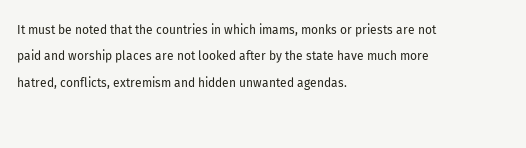It must be noted that the countries in which imams, monks or priests are not paid and worship places are not looked after by the state have much more hatred, conflicts, extremism and hidden unwanted agendas.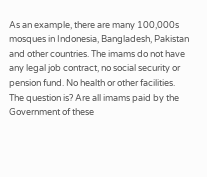As an example, there are many 100,000s mosques in Indonesia, Bangladesh, Pakistan and other countries. The imams do not have any legal job contract, no social security or pension fund. No health or other facilities. The question is? Are all imams paid by the Government of these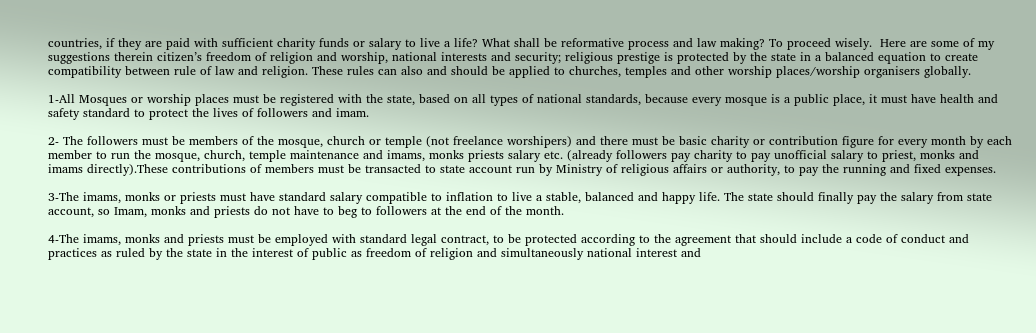countries, if they are paid with sufficient charity funds or salary to live a life? What shall be reformative process and law making? To proceed wisely.  Here are some of my suggestions therein citizen’s freedom of religion and worship, national interests and security; religious prestige is protected by the state in a balanced equation to create compatibility between rule of law and religion. These rules can also and should be applied to churches, temples and other worship places/worship organisers globally.

1-All Mosques or worship places must be registered with the state, based on all types of national standards, because every mosque is a public place, it must have health and safety standard to protect the lives of followers and imam.

2- The followers must be members of the mosque, church or temple (not freelance worshipers) and there must be basic charity or contribution figure for every month by each member to run the mosque, church, temple maintenance and imams, monks priests salary etc. (already followers pay charity to pay unofficial salary to priest, monks and imams directly).These contributions of members must be transacted to state account run by Ministry of religious affairs or authority, to pay the running and fixed expenses.

3-The imams, monks or priests must have standard salary compatible to inflation to live a stable, balanced and happy life. The state should finally pay the salary from state account, so Imam, monks and priests do not have to beg to followers at the end of the month.

4-The imams, monks and priests must be employed with standard legal contract, to be protected according to the agreement that should include a code of conduct and practices as ruled by the state in the interest of public as freedom of religion and simultaneously national interest and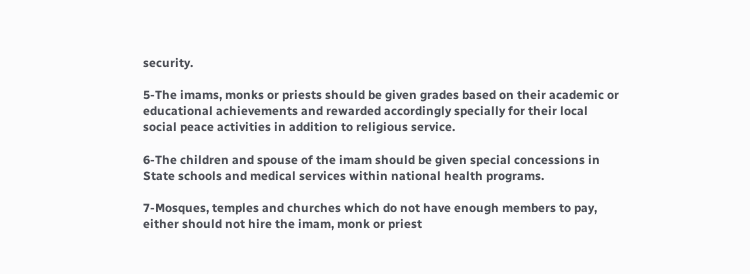security.

5-The imams, monks or priests should be given grades based on their academic or educational achievements and rewarded accordingly specially for their local social peace activities in addition to religious service.

6-The children and spouse of the imam should be given special concessions in State schools and medical services within national health programs.

7-Mosques, temples and churches which do not have enough members to pay, either should not hire the imam, monk or priest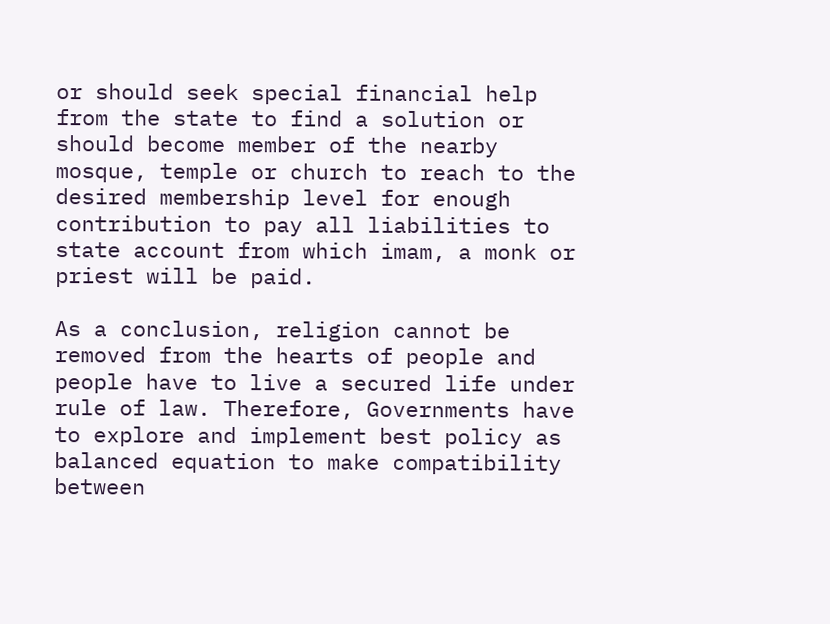or should seek special financial help from the state to find a solution or should become member of the nearby mosque, temple or church to reach to the desired membership level for enough contribution to pay all liabilities to state account from which imam, a monk or priest will be paid.

As a conclusion, religion cannot be removed from the hearts of people and people have to live a secured life under rule of law. Therefore, Governments have to explore and implement best policy as balanced equation to make compatibility between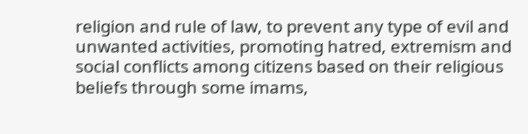religion and rule of law, to prevent any type of evil and unwanted activities, promoting hatred, extremism and social conflicts among citizens based on their religious beliefs through some imams,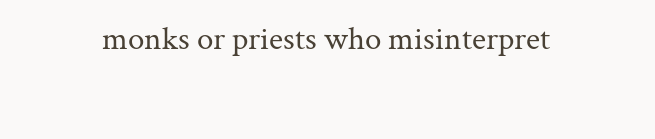monks or priests who misinterpret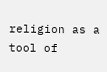religion as a tool of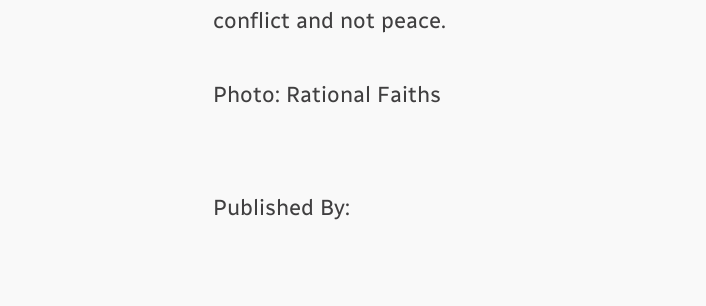conflict and not peace.

Photo: Rational Faiths


Published By: